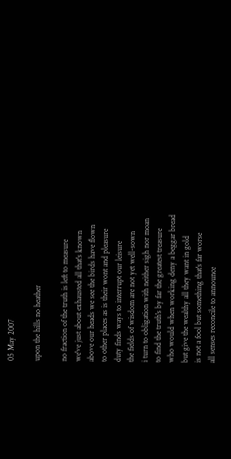05 May 2007

upon the hills no heather

no fraction of the truth is left to measure
we've just about exhausted all that's known
above our heads we see the birds have flown
to other places as is their wont and pleasure
duty finds ways to interrupt our leisure
the fields of wisdom are not yet well-sown
i turn to obligation with neither sigh nor moan
to find the truth's by far the greatest treasure
who would when working deny a beggar bread
but give the wealthy all they want in gold
is not a fool but something that's far worse
all senses reconcile to announce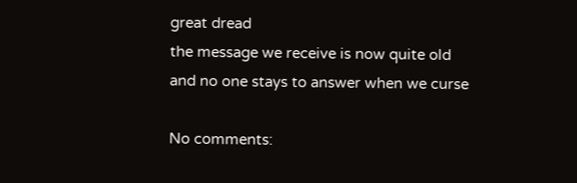great dread
the message we receive is now quite old
and no one stays to answer when we curse

No comments: